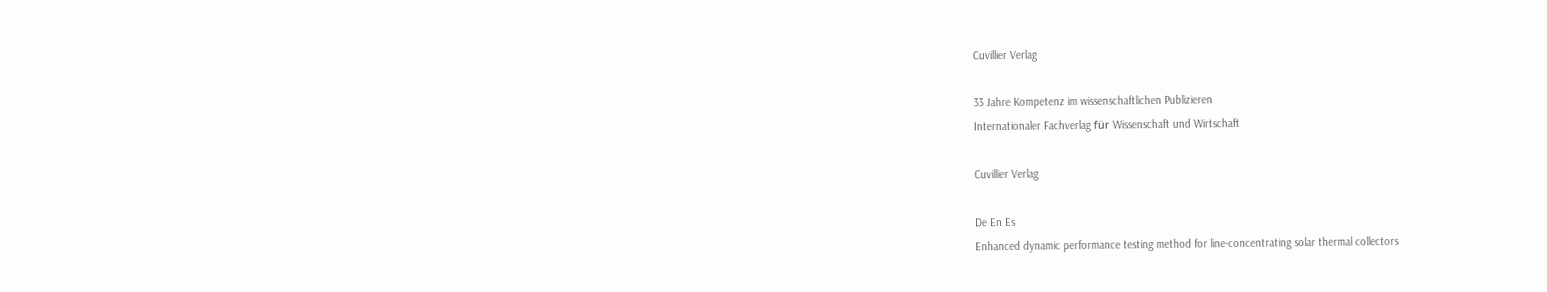Cuvillier Verlag

33 Jahre Kompetenz im wissenschaftlichen Publizieren
Internationaler Fachverlag für Wissenschaft und Wirtschaft

Cuvillier Verlag

De En Es
Enhanced dynamic performance testing method for line-concentrating solar thermal collectors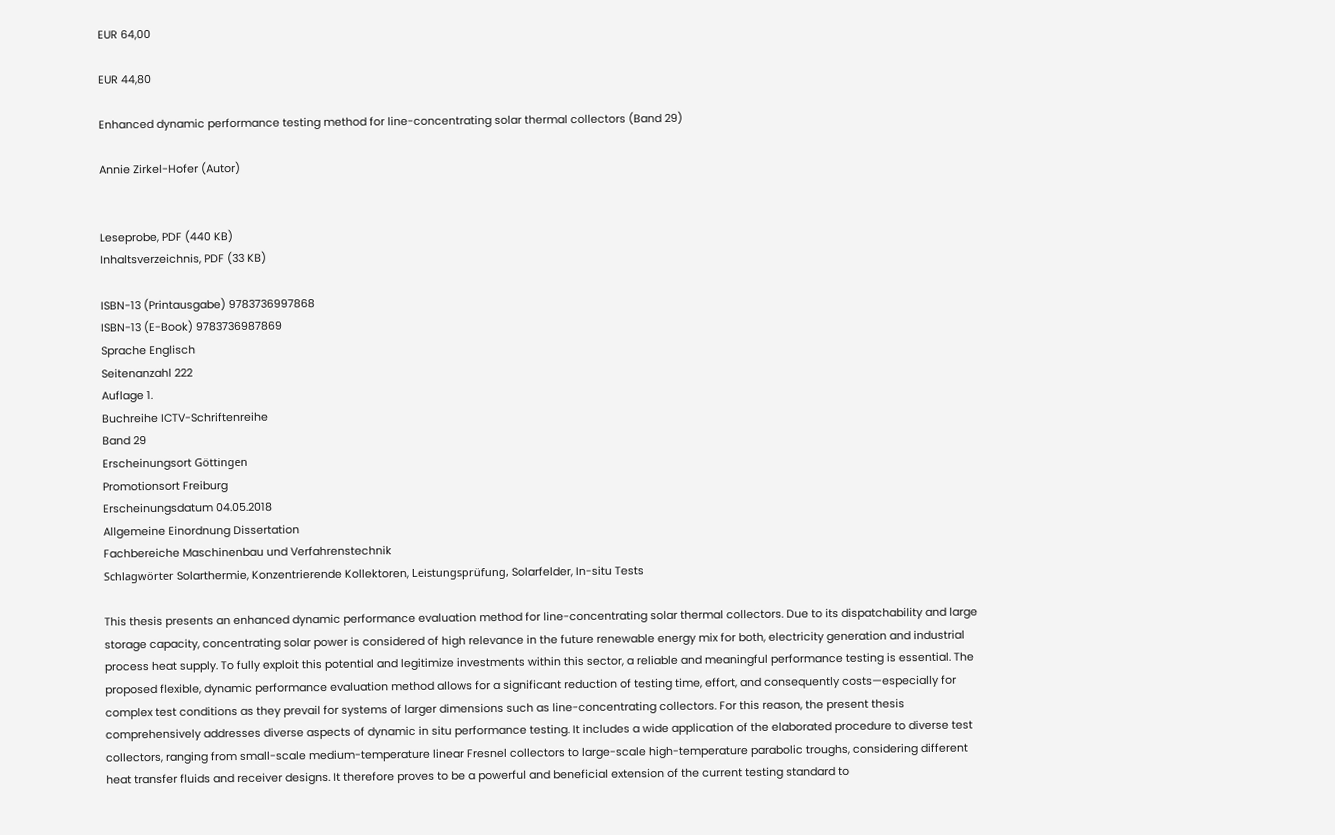EUR 64,00

EUR 44,80

Enhanced dynamic performance testing method for line-concentrating solar thermal collectors (Band 29)

Annie Zirkel-Hofer (Autor)


Leseprobe, PDF (440 KB)
Inhaltsverzeichnis, PDF (33 KB)

ISBN-13 (Printausgabe) 9783736997868
ISBN-13 (E-Book) 9783736987869
Sprache Englisch
Seitenanzahl 222
Auflage 1.
Buchreihe ICTV-Schriftenreihe
Band 29
Erscheinungsort Göttingen
Promotionsort Freiburg
Erscheinungsdatum 04.05.2018
Allgemeine Einordnung Dissertation
Fachbereiche Maschinenbau und Verfahrenstechnik
Schlagwörter Solarthermie, Konzentrierende Kollektoren, Leistungsprüfung, Solarfelder, In-situ Tests

This thesis presents an enhanced dynamic performance evaluation method for line-concentrating solar thermal collectors. Due to its dispatchability and large storage capacity, concentrating solar power is considered of high relevance in the future renewable energy mix for both, electricity generation and industrial process heat supply. To fully exploit this potential and legitimize investments within this sector, a reliable and meaningful performance testing is essential. The proposed flexible, dynamic performance evaluation method allows for a significant reduction of testing time, effort, and consequently costs—especially for complex test conditions as they prevail for systems of larger dimensions such as line-concentrating collectors. For this reason, the present thesis comprehensively addresses diverse aspects of dynamic in situ performance testing. It includes a wide application of the elaborated procedure to diverse test collectors, ranging from small-scale medium-temperature linear Fresnel collectors to large-scale high-temperature parabolic troughs, considering different heat transfer fluids and receiver designs. It therefore proves to be a powerful and beneficial extension of the current testing standard to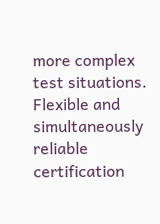more complex test situations. Flexible and simultaneously reliable certification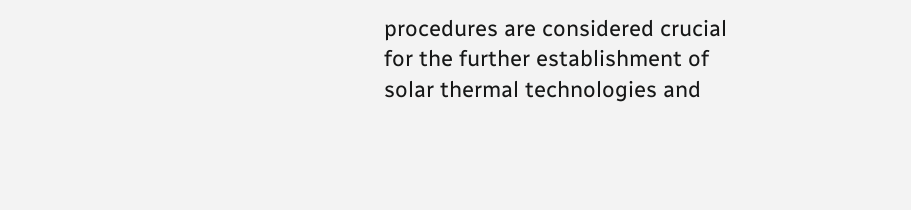procedures are considered crucial for the further establishment of solar thermal technologies and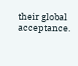their global acceptance.